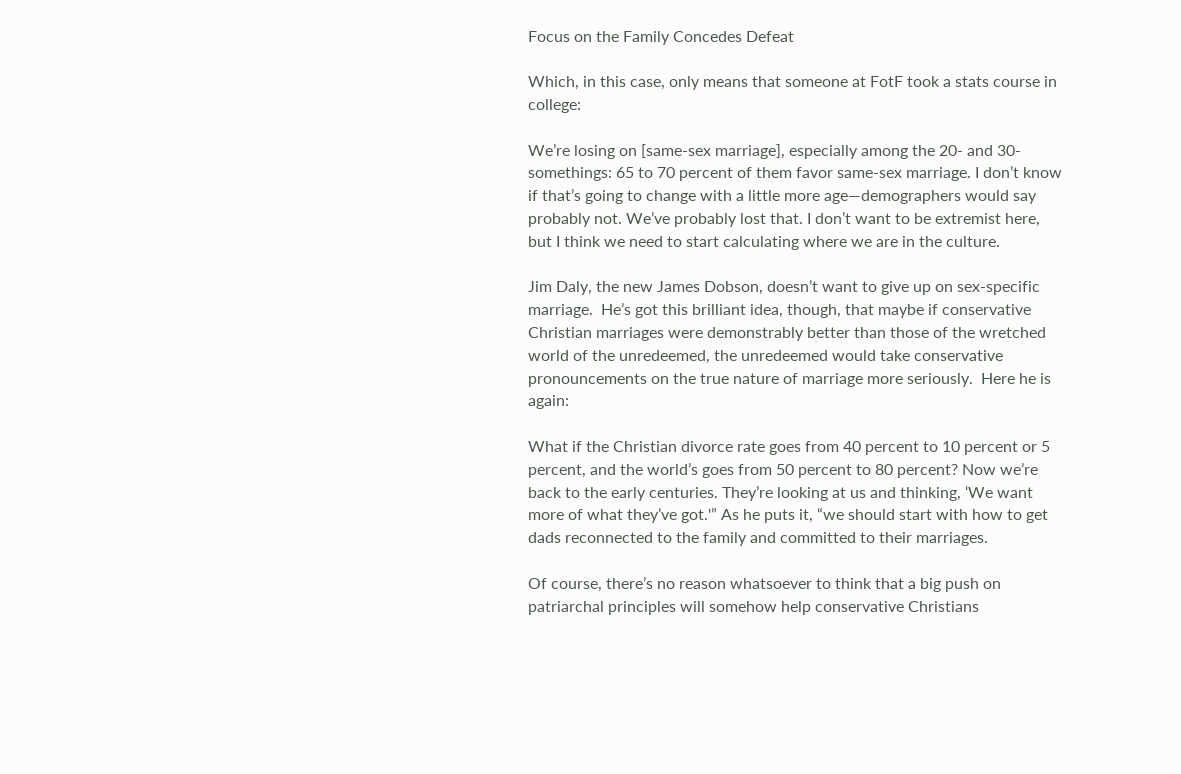Focus on the Family Concedes Defeat

Which, in this case, only means that someone at FotF took a stats course in college:

We’re losing on [same-sex marriage], especially among the 20- and 30-somethings: 65 to 70 percent of them favor same-sex marriage. I don’t know if that’s going to change with a little more age—demographers would say probably not. We’ve probably lost that. I don’t want to be extremist here, but I think we need to start calculating where we are in the culture.

Jim Daly, the new James Dobson, doesn’t want to give up on sex-specific marriage.  He’s got this brilliant idea, though, that maybe if conservative Christian marriages were demonstrably better than those of the wretched world of the unredeemed, the unredeemed would take conservative pronouncements on the true nature of marriage more seriously.  Here he is again:

What if the Christian divorce rate goes from 40 percent to 10 percent or 5 percent, and the world’s goes from 50 percent to 80 percent? Now we’re back to the early centuries. They’re looking at us and thinking, ‘We want more of what they’ve got.'” As he puts it, “we should start with how to get dads reconnected to the family and committed to their marriages.

Of course, there’s no reason whatsoever to think that a big push on patriarchal principles will somehow help conservative Christians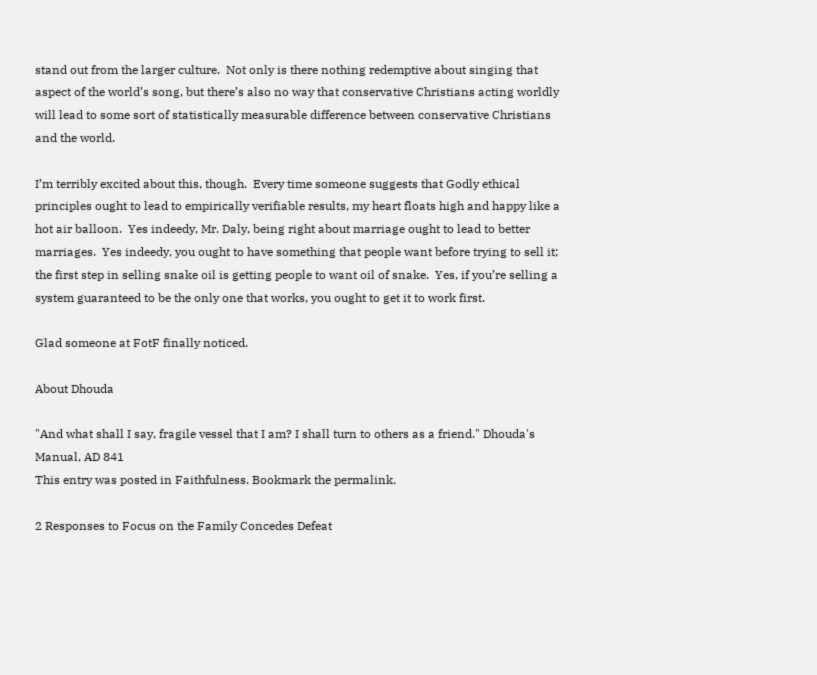stand out from the larger culture.  Not only is there nothing redemptive about singing that aspect of the world’s song, but there’s also no way that conservative Christians acting worldly will lead to some sort of statistically measurable difference between conservative Christians and the world.

I’m terribly excited about this, though.  Every time someone suggests that Godly ethical principles ought to lead to empirically verifiable results, my heart floats high and happy like a hot air balloon.  Yes indeedy, Mr. Daly, being right about marriage ought to lead to better marriages.  Yes indeedy, you ought to have something that people want before trying to sell it; the first step in selling snake oil is getting people to want oil of snake.  Yes, if you’re selling a system guaranteed to be the only one that works, you ought to get it to work first.

Glad someone at FotF finally noticed.

About Dhouda

"And what shall I say, fragile vessel that I am? I shall turn to others as a friend." Dhouda's Manual, AD 841
This entry was posted in Faithfulness. Bookmark the permalink.

2 Responses to Focus on the Family Concedes Defeat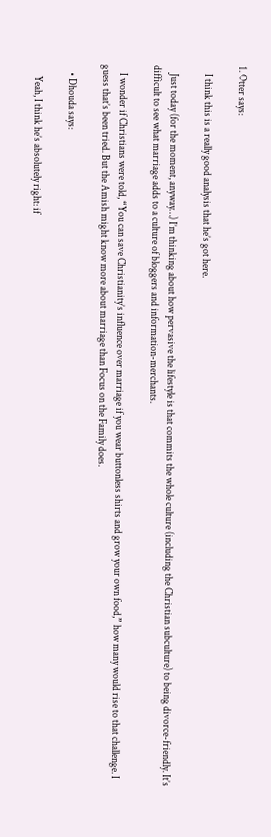1. Otter says:

    I think this is a really good analysis that he’s got here.

    Just today (for the moment, anyway…) I’m thinking about how pervasive the lifestyle is that commits the whole culture (including the Christian subculture) to being divorce-friendly. It’s difficult to see what marriage adds to a culture of bloggers and information-merchants.

    I wonder if Christians were told, “You can save Christianity’s influence over marriage if you wear buttonless shirts and grow your own food,” how many would rise to that challenge. I guess that’s been tried. But the Amish might know more about marriage than Focus on the Family does.

    • Dhouda says:

      Yeah, I think he’s absolutely right: if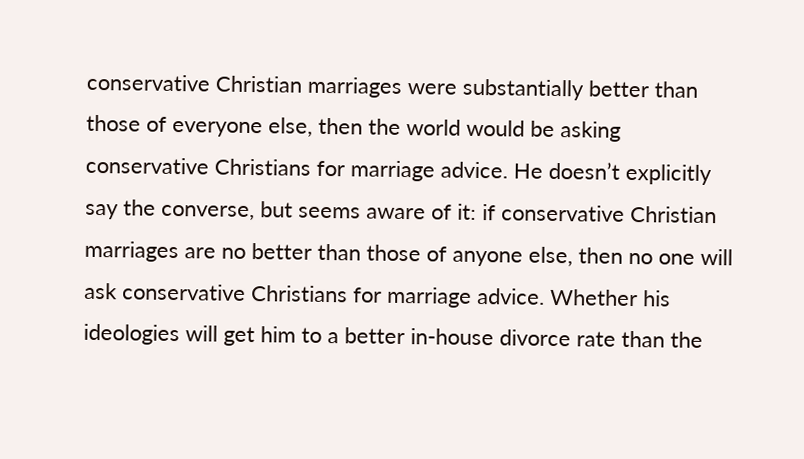conservative Christian marriages were substantially better than those of everyone else, then the world would be asking conservative Christians for marriage advice. He doesn’t explicitly say the converse, but seems aware of it: if conservative Christian marriages are no better than those of anyone else, then no one will ask conservative Christians for marriage advice. Whether his ideologies will get him to a better in-house divorce rate than the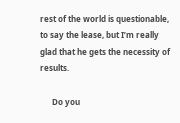rest of the world is questionable, to say the lease, but I’m really glad that he gets the necessity of results.

      Do you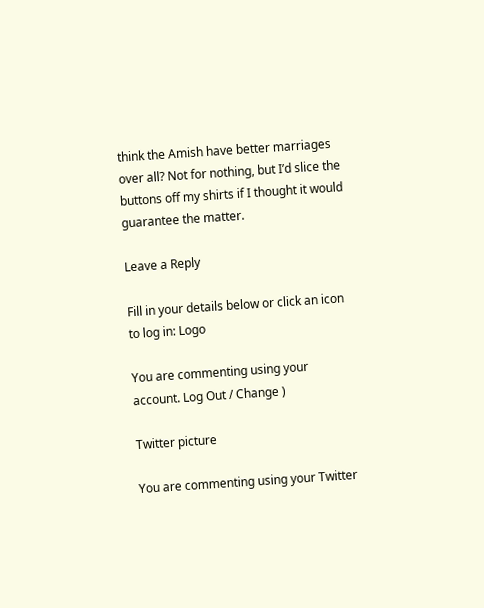think the Amish have better marriages over all? Not for nothing, but I’d slice the buttons off my shirts if I thought it would guarantee the matter.

Leave a Reply

Fill in your details below or click an icon to log in: Logo

You are commenting using your account. Log Out / Change )

Twitter picture

You are commenting using your Twitter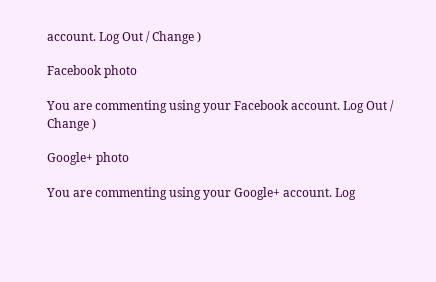account. Log Out / Change )

Facebook photo

You are commenting using your Facebook account. Log Out / Change )

Google+ photo

You are commenting using your Google+ account. Log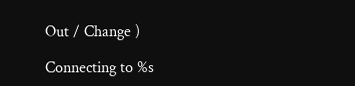Out / Change )

Connecting to %s